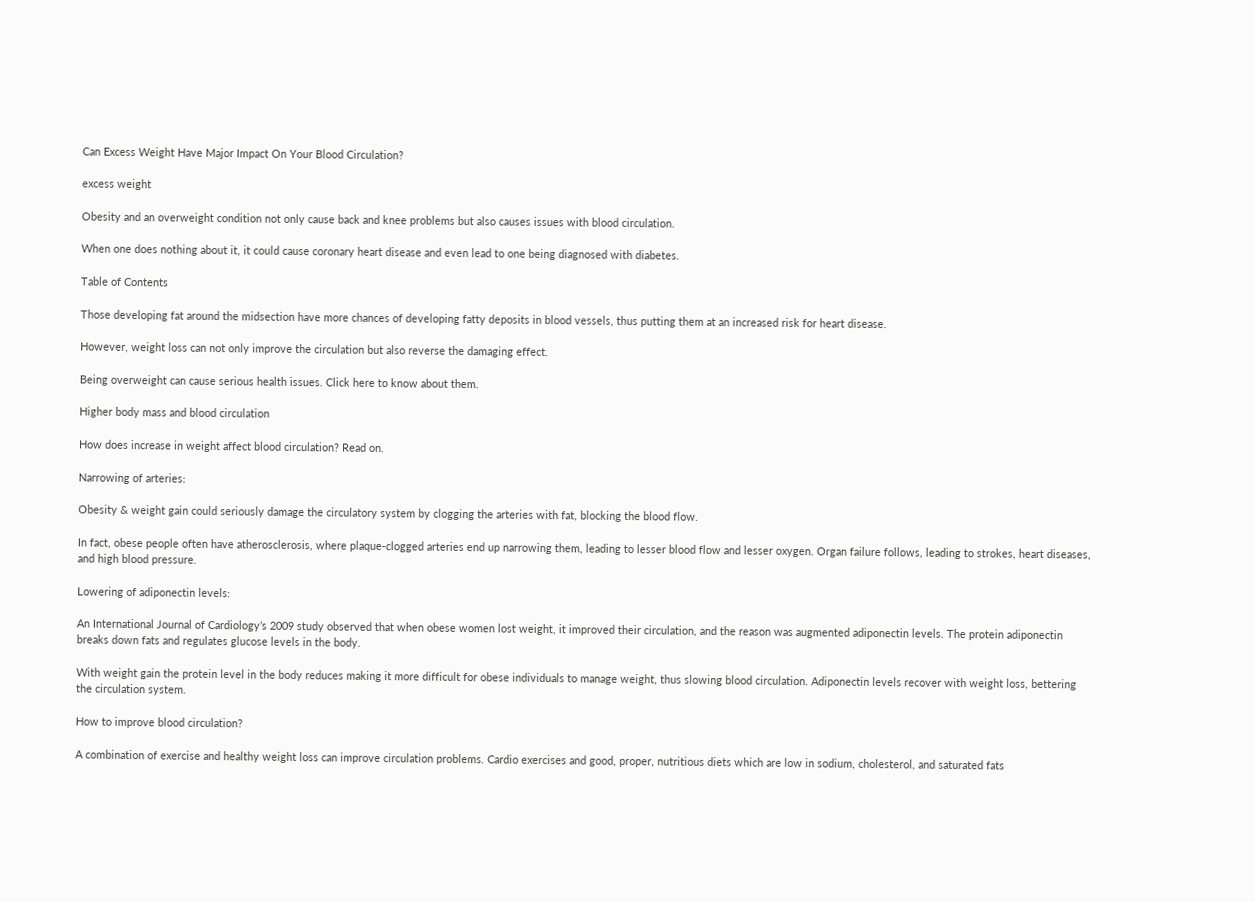Can Excess Weight Have Major Impact On Your Blood Circulation?

excess weight

Obesity and an overweight condition not only cause back and knee problems but also causes issues with blood circulation.

When one does nothing about it, it could cause coronary heart disease and even lead to one being diagnosed with diabetes.

Table of Contents

Those developing fat around the midsection have more chances of developing fatty deposits in blood vessels, thus putting them at an increased risk for heart disease.

However, weight loss can not only improve the circulation but also reverse the damaging effect.

Being overweight can cause serious health issues. Click here to know about them.

Higher body mass and blood circulation

How does increase in weight affect blood circulation? Read on.

Narrowing of arteries:

Obesity & weight gain could seriously damage the circulatory system by clogging the arteries with fat, blocking the blood flow.

In fact, obese people often have atherosclerosis, where plaque-clogged arteries end up narrowing them, leading to lesser blood flow and lesser oxygen. Organ failure follows, leading to strokes, heart diseases, and high blood pressure.

Lowering of adiponectin levels:

An International Journal of Cardiology’s 2009 study observed that when obese women lost weight, it improved their circulation, and the reason was augmented adiponectin levels. The protein adiponectin breaks down fats and regulates glucose levels in the body.

With weight gain the protein level in the body reduces making it more difficult for obese individuals to manage weight, thus slowing blood circulation. Adiponectin levels recover with weight loss, bettering the circulation system.

How to improve blood circulation?

A combination of exercise and healthy weight loss can improve circulation problems. Cardio exercises and good, proper, nutritious diets which are low in sodium, cholesterol, and saturated fats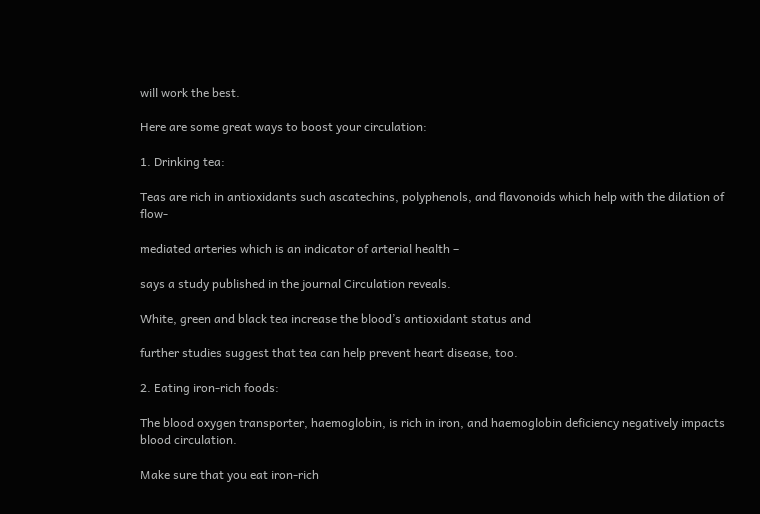will work the best.

Here are some great ways to boost your circulation:

1. Drinking tea:

Teas are rich in antioxidants such ascatechins, polyphenols, and flavonoids which help with the dilation of flow-

mediated arteries which is an indicator of arterial health –

says a study published in the journal Circulation reveals.

White, green and black tea increase the blood’s antioxidant status and

further studies suggest that tea can help prevent heart disease, too.

2. Eating iron-rich foods:

The blood oxygen transporter, haemoglobin, is rich in iron, and haemoglobin deficiency negatively impacts blood circulation.

Make sure that you eat iron-rich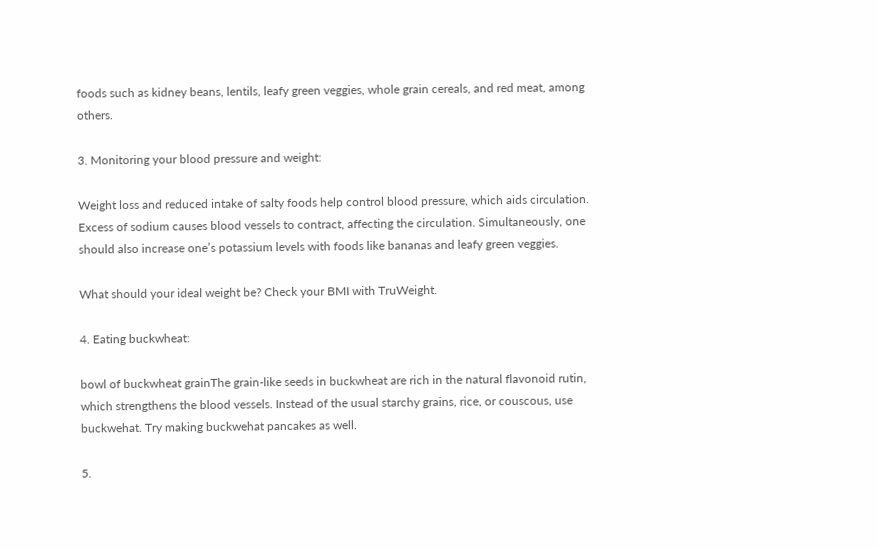foods such as kidney beans, lentils, leafy green veggies, whole grain cereals, and red meat, among others.

3. Monitoring your blood pressure and weight:

Weight loss and reduced intake of salty foods help control blood pressure, which aids circulation. Excess of sodium causes blood vessels to contract, affecting the circulation. Simultaneously, one should also increase one’s potassium levels with foods like bananas and leafy green veggies.

What should your ideal weight be? Check your BMI with TruWeight.

4. Eating buckwheat:

bowl of buckwheat grainThe grain-like seeds in buckwheat are rich in the natural flavonoid rutin, which strengthens the blood vessels. Instead of the usual starchy grains, rice, or couscous, use buckwehat. Try making buckwehat pancakes as well.

5.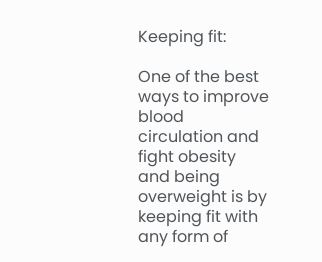Keeping fit:

One of the best ways to improve blood circulation and fight obesity and being overweight is by keeping fit with any form of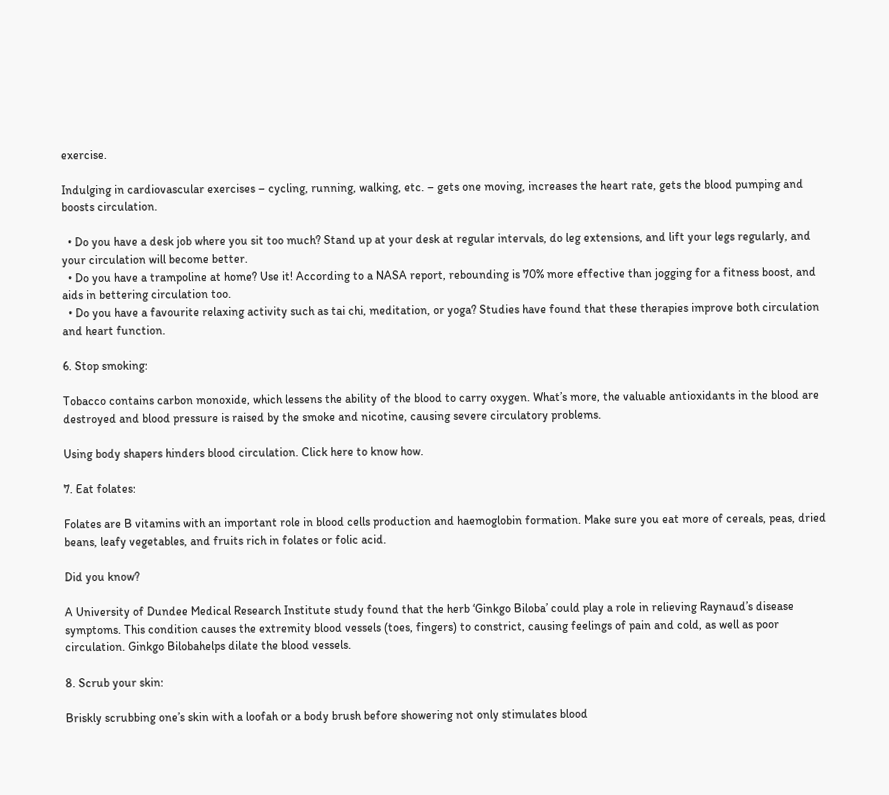exercise.

Indulging in cardiovascular exercises – cycling, running, walking, etc. – gets one moving, increases the heart rate, gets the blood pumping and boosts circulation.

  • Do you have a desk job where you sit too much? Stand up at your desk at regular intervals, do leg extensions, and lift your legs regularly, and your circulation will become better.
  • Do you have a trampoline at home? Use it! According to a NASA report, rebounding is 70% more effective than jogging for a fitness boost, and aids in bettering circulation too.
  • Do you have a favourite relaxing activity such as tai chi, meditation, or yoga? Studies have found that these therapies improve both circulation and heart function.

6. Stop smoking:

Tobacco contains carbon monoxide, which lessens the ability of the blood to carry oxygen. What’s more, the valuable antioxidants in the blood are destroyed and blood pressure is raised by the smoke and nicotine, causing severe circulatory problems.

Using body shapers hinders blood circulation. Click here to know how.

7. Eat folates:

Folates are B vitamins with an important role in blood cells production and haemoglobin formation. Make sure you eat more of cereals, peas, dried beans, leafy vegetables, and fruits rich in folates or folic acid.

Did you know?

A University of Dundee Medical Research Institute study found that the herb ‘Ginkgo Biloba’ could play a role in relieving Raynaud’s disease symptoms. This condition causes the extremity blood vessels (toes, fingers) to constrict, causing feelings of pain and cold, as well as poor circulation. Ginkgo Bilobahelps dilate the blood vessels.

8. Scrub your skin:

Briskly scrubbing one’s skin with a loofah or a body brush before showering not only stimulates blood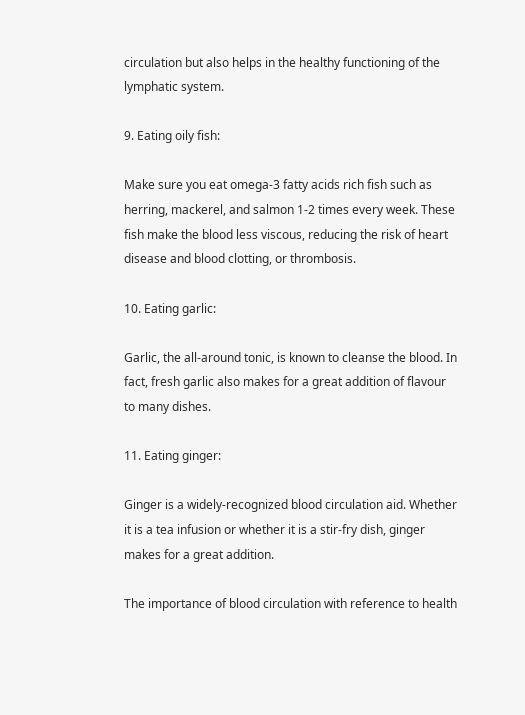circulation but also helps in the healthy functioning of the lymphatic system.

9. Eating oily fish:

Make sure you eat omega-3 fatty acids rich fish such as herring, mackerel, and salmon 1-2 times every week. These fish make the blood less viscous, reducing the risk of heart disease and blood clotting, or thrombosis.

10. Eating garlic:

Garlic, the all-around tonic, is known to cleanse the blood. In fact, fresh garlic also makes for a great addition of flavour to many dishes.

11. Eating ginger:

Ginger is a widely-recognized blood circulation aid. Whether it is a tea infusion or whether it is a stir-fry dish, ginger makes for a great addition.

The importance of blood circulation with reference to health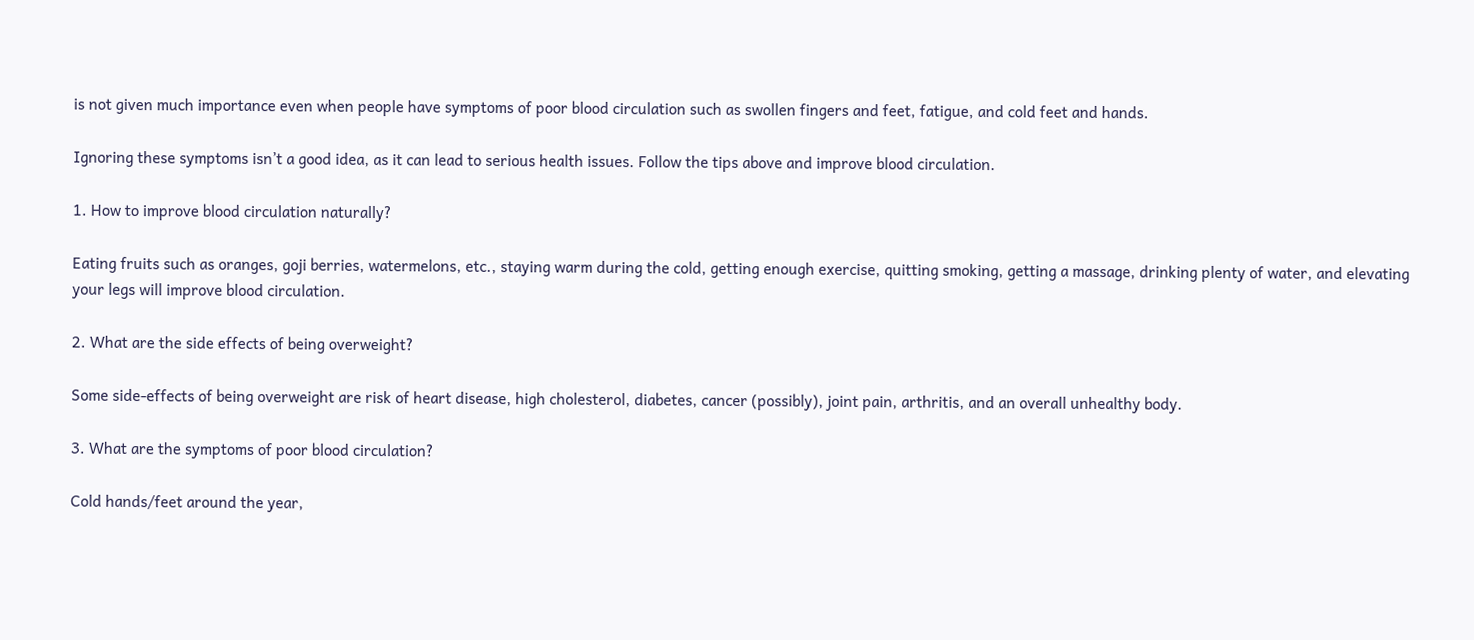is not given much importance even when people have symptoms of poor blood circulation such as swollen fingers and feet, fatigue, and cold feet and hands.

Ignoring these symptoms isn’t a good idea, as it can lead to serious health issues. Follow the tips above and improve blood circulation.

1. How to improve blood circulation naturally?

Eating fruits such as oranges, goji berries, watermelons, etc., staying warm during the cold, getting enough exercise, quitting smoking, getting a massage, drinking plenty of water, and elevating your legs will improve blood circulation.

2. What are the side effects of being overweight?

Some side-effects of being overweight are risk of heart disease, high cholesterol, diabetes, cancer (possibly), joint pain, arthritis, and an overall unhealthy body.

3. What are the symptoms of poor blood circulation?

Cold hands/feet around the year,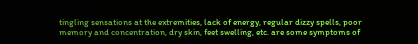tingling sensations at the extremities, lack of energy, regular dizzy spells, poor memory and concentration, dry skin, feet swelling, etc. are some symptoms of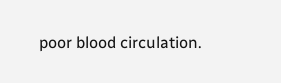poor blood circulation.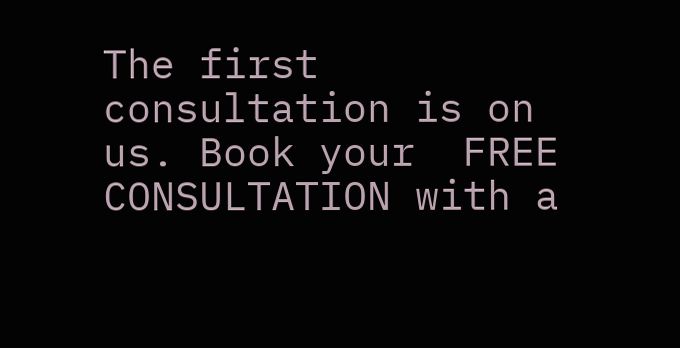The first consultation is on us. Book your  FREE CONSULTATION with a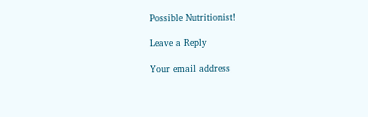Possible Nutritionist!

Leave a Reply

Your email address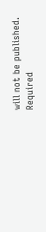will not be published. Required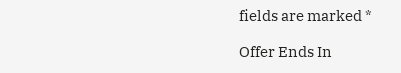fields are marked *

Offer Ends In